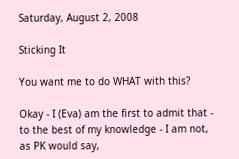Saturday, August 2, 2008

Sticking It

You want me to do WHAT with this?

Okay - I (Eva) am the first to admit that - to the best of my knowledge - I am not, as PK would say,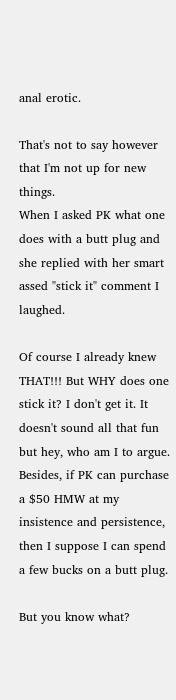anal erotic.

That's not to say however that I'm not up for new things.
When I asked PK what one does with a butt plug and she replied with her smart assed "stick it" comment I laughed.

Of course I already knew THAT!!! But WHY does one stick it? I don't get it. It doesn't sound all that fun but hey, who am I to argue. Besides, if PK can purchase a $50 HMW at my insistence and persistence, then I suppose I can spend a few bucks on a butt plug.

But you know what?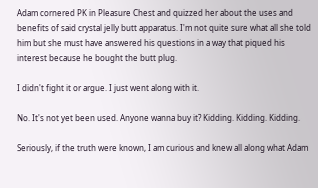Adam cornered PK in Pleasure Chest and quizzed her about the uses and benefits of said crystal jelly butt apparatus. I'm not quite sure what all she told him but she must have answered his questions in a way that piqued his interest because he bought the butt plug.

I didn't fight it or argue. I just went along with it.

No. It's not yet been used. Anyone wanna buy it? Kidding. Kidding. Kidding.

Seriously, if the truth were known, I am curious and knew all along what Adam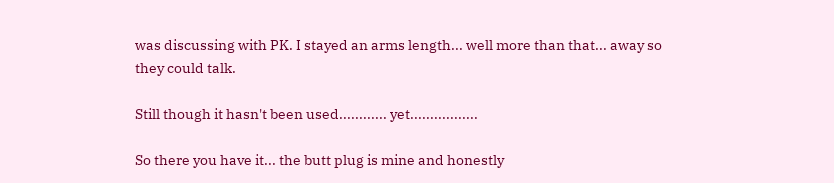was discussing with PK. I stayed an arms length... well more than that... away so they could talk.

Still though it hasn't been used............ yet.................

So there you have it... the butt plug is mine and honestly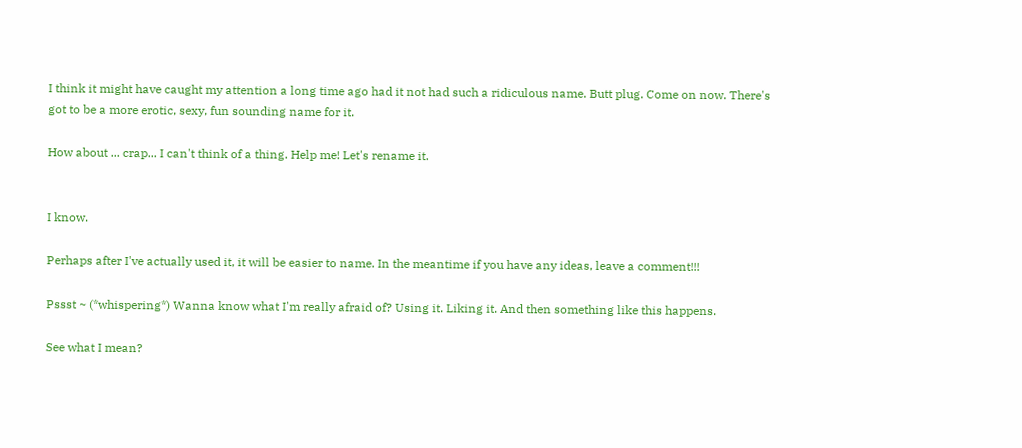I think it might have caught my attention a long time ago had it not had such a ridiculous name. Butt plug. Come on now. There's got to be a more erotic, sexy, fun sounding name for it.

How about ... crap... I can't think of a thing. Help me! Let's rename it.


I know.

Perhaps after I've actually used it, it will be easier to name. In the meantime if you have any ideas, leave a comment!!!

Pssst ~ (*whispering*) Wanna know what I'm really afraid of? Using it. Liking it. And then something like this happens.

See what I mean?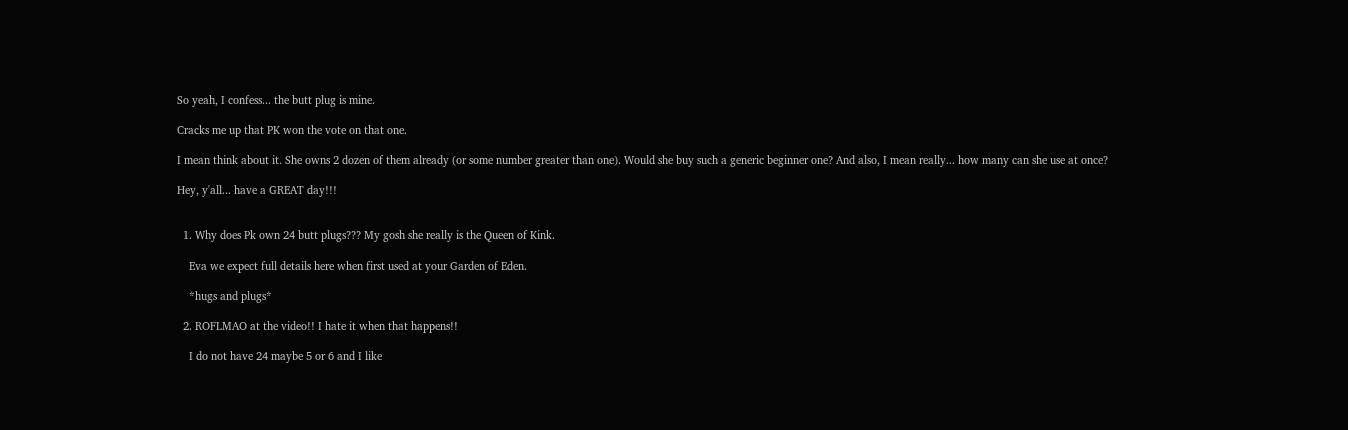So yeah, I confess... the butt plug is mine.

Cracks me up that PK won the vote on that one.

I mean think about it. She owns 2 dozen of them already (or some number greater than one). Would she buy such a generic beginner one? And also, I mean really... how many can she use at once?

Hey, y'all... have a GREAT day!!!


  1. Why does Pk own 24 butt plugs??? My gosh she really is the Queen of Kink.

    Eva we expect full details here when first used at your Garden of Eden.

    *hugs and plugs*

  2. ROFLMAO at the video!! I hate it when that happens!!

    I do not have 24 maybe 5 or 6 and I like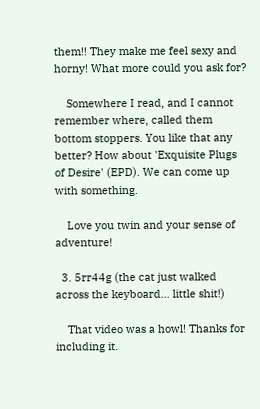them!! They make me feel sexy and horny! What more could you ask for?

    Somewhere I read, and I cannot remember where, called them bottom stoppers. You like that any better? How about 'Exquisite Plugs of Desire' (EPD). We can come up with something.

    Love you twin and your sense of adventure!

  3. 5rr44g (the cat just walked across the keyboard... little shit!)

    That video was a howl! Thanks for including it.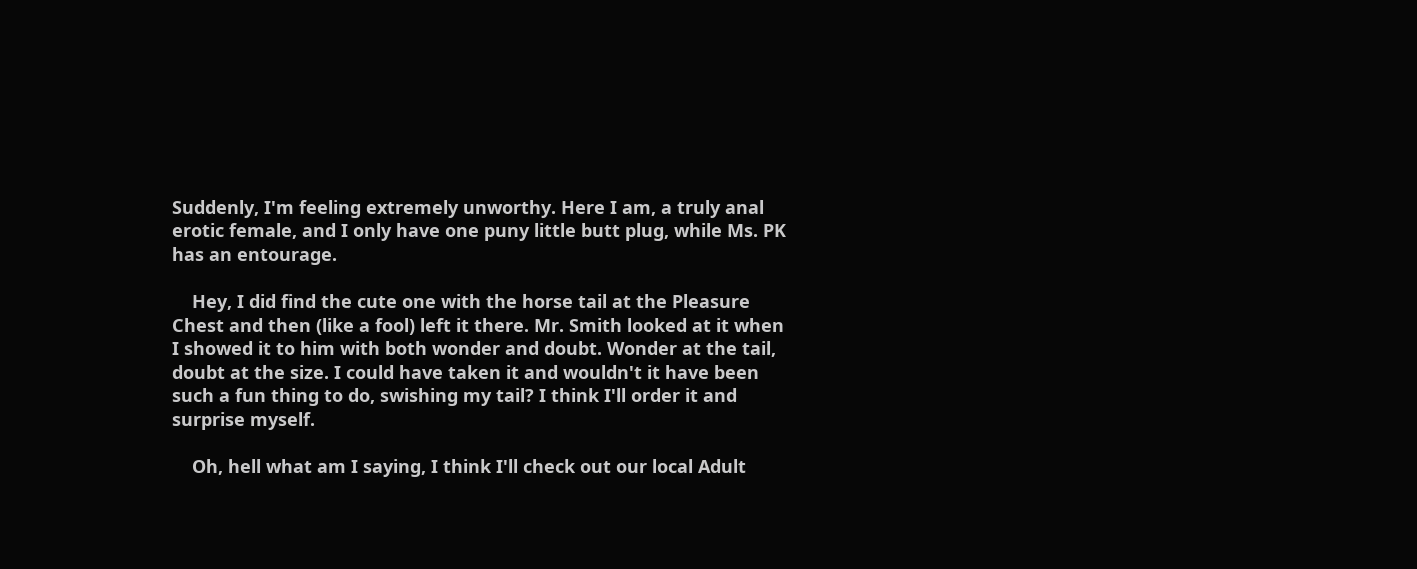Suddenly, I'm feeling extremely unworthy. Here I am, a truly anal erotic female, and I only have one puny little butt plug, while Ms. PK has an entourage.

    Hey, I did find the cute one with the horse tail at the Pleasure Chest and then (like a fool) left it there. Mr. Smith looked at it when I showed it to him with both wonder and doubt. Wonder at the tail, doubt at the size. I could have taken it and wouldn't it have been such a fun thing to do, swishing my tail? I think I'll order it and surprise myself.

    Oh, hell what am I saying, I think I'll check out our local Adult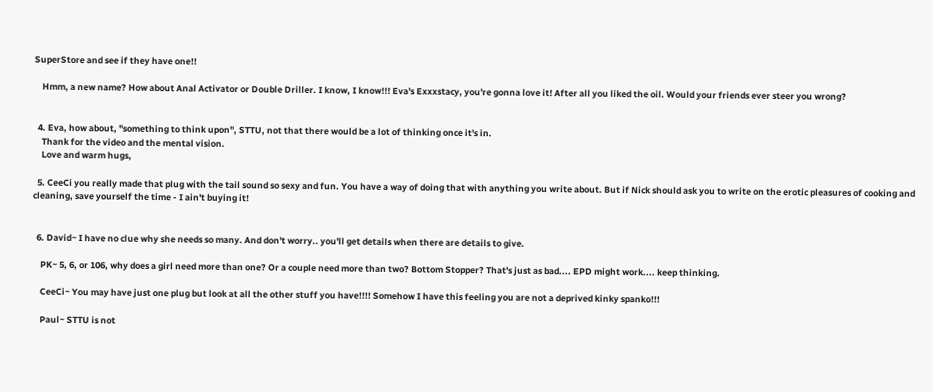SuperStore and see if they have one!!

    Hmm, a new name? How about Anal Activator or Double Driller. I know, I know!!! Eva's Exxxstacy, you're gonna love it! After all you liked the oil. Would your friends ever steer you wrong?


  4. Eva, how about, "something to think upon", STTU, not that there would be a lot of thinking once it's in.
    Thank for the video and the mental vision.
    Love and warm hugs,

  5. CeeCi you really made that plug with the tail sound so sexy and fun. You have a way of doing that with anything you write about. But if Nick should ask you to write on the erotic pleasures of cooking and cleaning, save yourself the time - I ain't buying it!


  6. David~ I have no clue why she needs so many. And don't worry.. you'll get details when there are details to give.

    PK~ 5, 6, or 106, why does a girl need more than one? Or a couple need more than two? Bottom Stopper? That's just as bad.... EPD might work.... keep thinking.

    CeeCi~ You may have just one plug but look at all the other stuff you have!!!! Somehow I have this feeling you are not a deprived kinky spanko!!!

    Paul~ STTU is not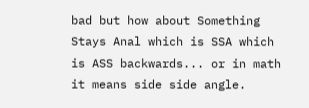bad but how about Something Stays Anal which is SSA which is ASS backwards... or in math it means side side angle.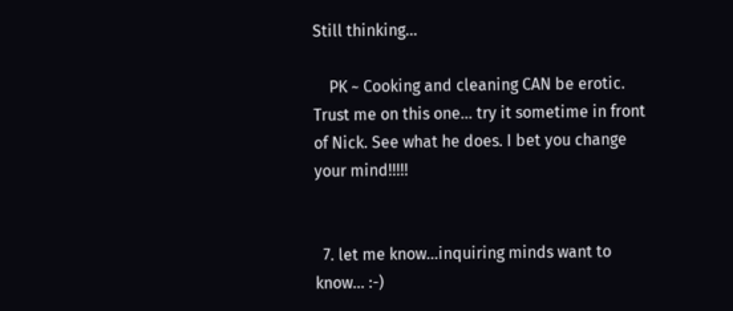Still thinking...

    PK ~ Cooking and cleaning CAN be erotic. Trust me on this one... try it sometime in front of Nick. See what he does. I bet you change your mind!!!!!


  7. let me know...inquiring minds want to know... :-)